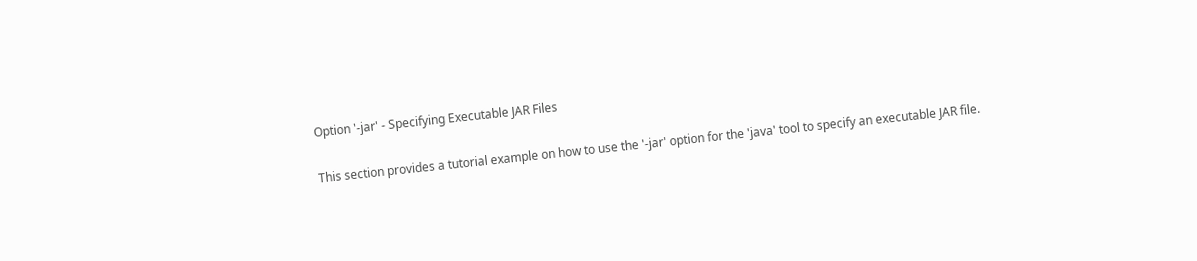Option '-jar' - Specifying Executable JAR Files

This section provides a tutorial example on how to use the '-jar' option for the 'java' tool to specify an executable JAR file.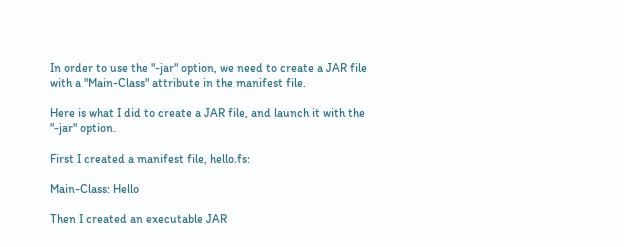In order to use the "-jar" option, we need to create a JAR file with a "Main-Class" attribute in the manifest file.

Here is what I did to create a JAR file, and launch it with the "-jar" option.

First I created a manifest file, hello.fs:

Main-Class: Hello

Then I created an executable JAR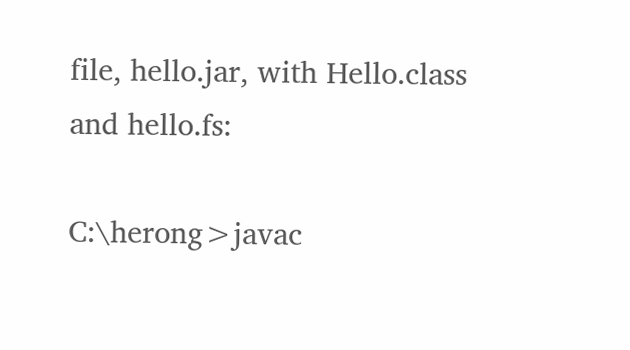file, hello.jar, with Hello.class and hello.fs:

C:\herong>javac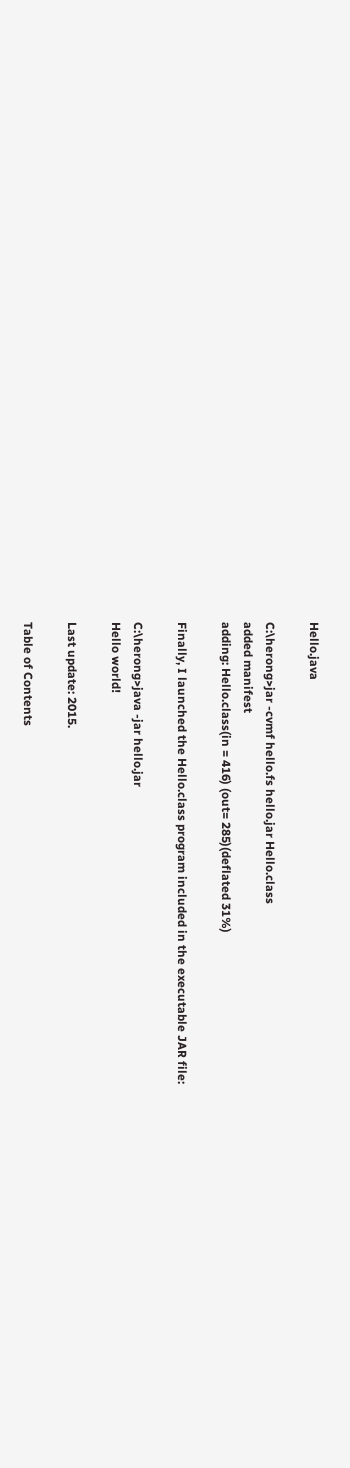Hello.java

C:\herong>jar -cvmf hello.fs hello.jar Hello.class
added manifest
adding: Hello.class(in = 416) (out= 285)(deflated 31%)

Finally, I launched the Hello.class program included in the executable JAR file:

C:\herong>java -jar hello.jar
Hello world!

Last update: 2015.

Table of Contents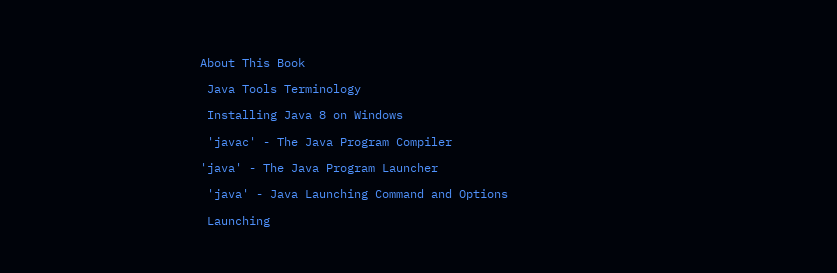About This Book

 Java Tools Terminology

 Installing Java 8 on Windows

 'javac' - The Java Program Compiler

'java' - The Java Program Launcher

 'java' - Java Launching Command and Options

 Launching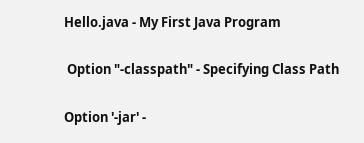Hello.java - My First Java Program

 Option "-classpath" - Specifying Class Path

Option '-jar' -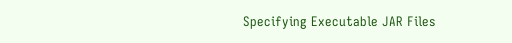Specifying Executable JAR Files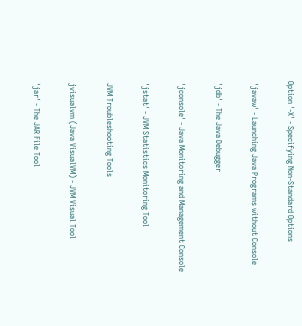Option '-X' - Specifying Non-Standard Options

 'javaw' - Launching Java Programs without Console

 'jdb' - The Java Debugger

 'jconsole' - Java Monitoring and Management Console

 'jstat' - JVM Statistics Monitoring Tool

 JVM Troubleshooting Tools

 jvisualvm (Java VisualVM) - JVM Visual Tool

 'jar' - The JAR File Tool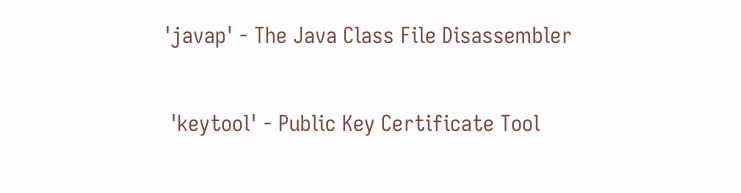'javap' - The Java Class File Disassembler

 'keytool' - Public Key Certificate Tool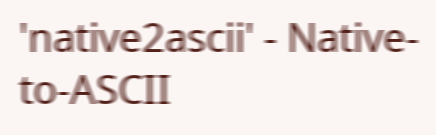'native2ascii' - Native-to-ASCII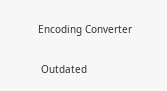Encoding Converter

 Outdated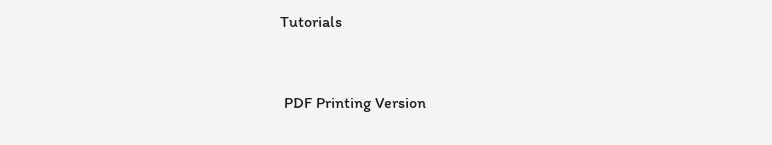Tutorials


 PDF Printing Version